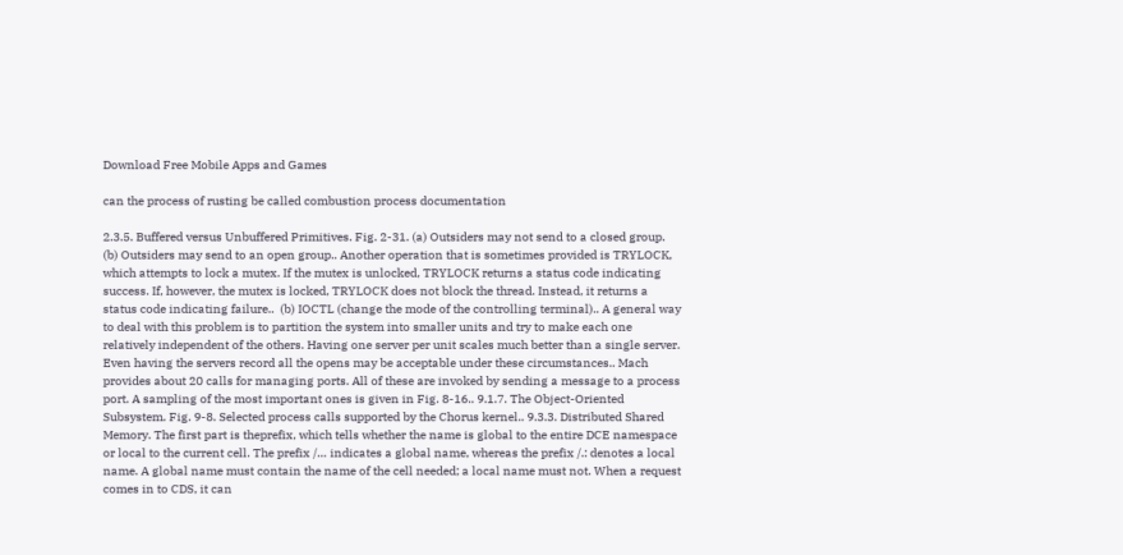Download Free Mobile Apps and Games

can the process of rusting be called combustion process documentation

2.3.5. Buffered versus Unbuffered Primitives. Fig. 2-31. (a) Outsiders may not send to a closed group. (b) Outsiders may send to an open group.. Another operation that is sometimes provided is TRYLOCK, which attempts to lock a mutex. If the mutex is unlocked, TRYLOCK returns a status code indicating success. If, however, the mutex is locked, TRYLOCK does not block the thread. Instead, it returns a status code indicating failure..  (b) IOCTL (change the mode of the controlling terminal).. A general way to deal with this problem is to partition the system into smaller units and try to make each one relatively independent of the others. Having one server per unit scales much better than a single server. Even having the servers record all the opens may be acceptable under these circumstances.. Mach provides about 20 calls for managing ports. All of these are invoked by sending a message to a process port. A sampling of the most important ones is given in Fig. 8-16.. 9.1.7. The Object-Oriented Subsystem. Fig. 9-8. Selected process calls supported by the Chorus kernel.. 9.3.3. Distributed Shared Memory. The first part is theprefix, which tells whether the name is global to the entire DCE namespace or local to the current cell. The prefix /… indicates a global name, whereas the prefix /.: denotes a local name. A global name must contain the name of the cell needed; a local name must not. When a request comes in to CDS, it can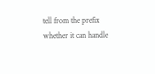tell from the prefix whether it can handle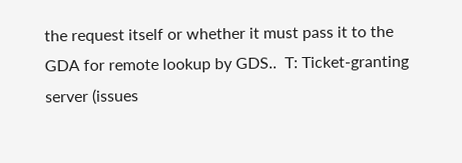the request itself or whether it must pass it to the GDA for remote lookup by GDS..  T: Ticket-granting server (issues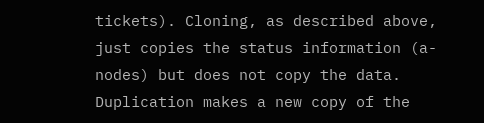tickets). Cloning, as described above, just copies the status information (a-nodes) but does not copy the data. Duplication makes a new copy of the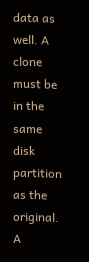data as well. A clone must be in the same disk partition as the original. A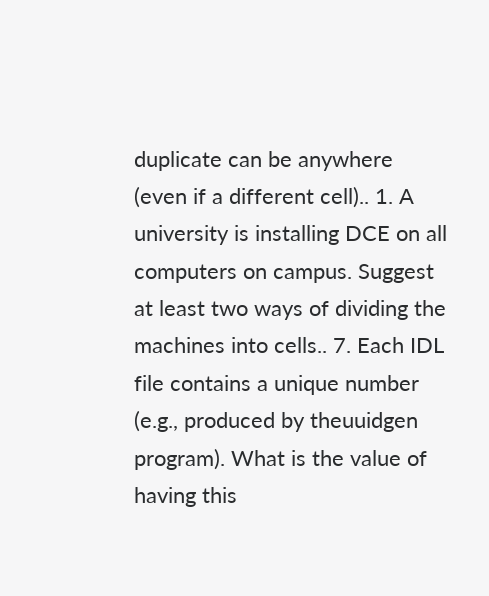duplicate can be anywhere (even if a different cell).. 1. A university is installing DCE on all computers on campus. Suggest at least two ways of dividing the machines into cells.. 7. Each IDL file contains a unique number (e.g., produced by theuuidgen program). What is the value of having this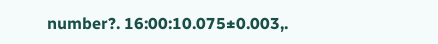number?. 16:00:10.075±0.003,.